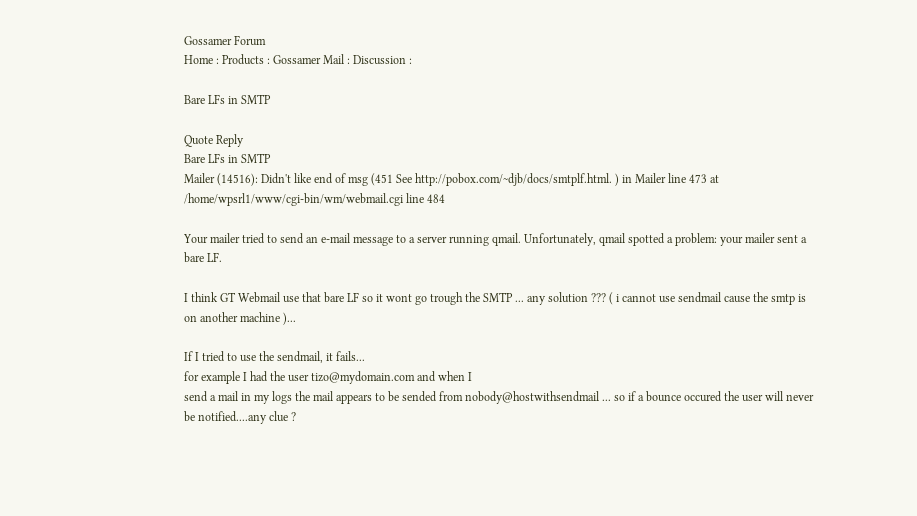Gossamer Forum
Home : Products : Gossamer Mail : Discussion :

Bare LFs in SMTP

Quote Reply
Bare LFs in SMTP
Mailer (14516): Didn't like end of msg (451 See http://pobox.com/~djb/docs/smtplf.html. ) in Mailer line 473 at /home/wpsrl1/www/cgi-bin/wm/webmail.cgi line 484

Your mailer tried to send an e-mail message to a server running qmail. Unfortunately, qmail spotted a problem: your mailer sent a bare LF.

I think GT Webmail use that bare LF so it wont go trough the SMTP ... any solution ??? ( i cannot use sendmail cause the smtp is on another machine )...

If I tried to use the sendmail, it fails...
for example I had the user tizo@mydomain.com and when I
send a mail in my logs the mail appears to be sended from nobody@hostwithsendmail ... so if a bounce occured the user will never be notified....any clue ?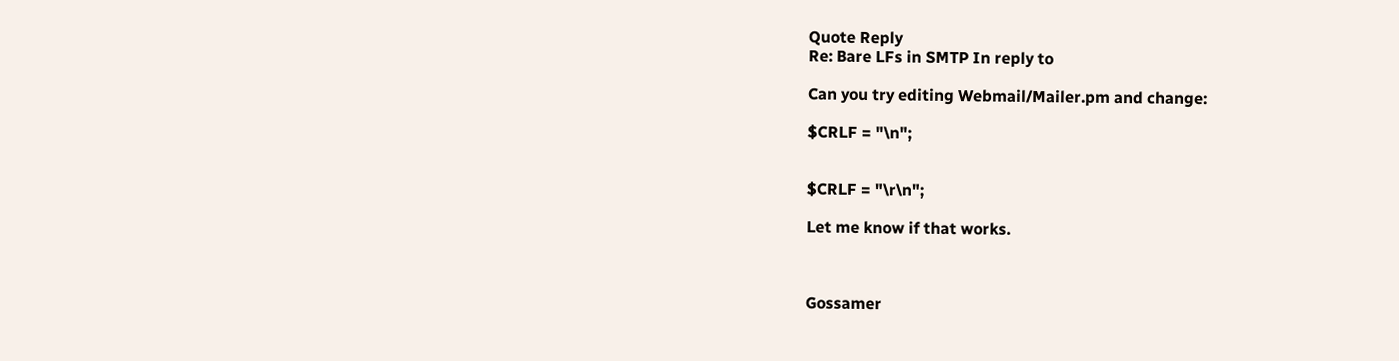Quote Reply
Re: Bare LFs in SMTP In reply to

Can you try editing Webmail/Mailer.pm and change:

$CRLF = "\n";


$CRLF = "\r\n";

Let me know if that works.



Gossamer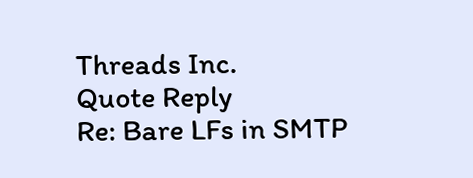Threads Inc.
Quote Reply
Re: Bare LFs in SMTP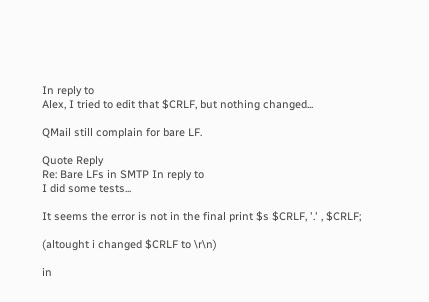In reply to
Alex, I tried to edit that $CRLF, but nothing changed...

QMail still complain for bare LF.

Quote Reply
Re: Bare LFs in SMTP In reply to
I did some tests...

It seems the error is not in the final print $s $CRLF, '.' , $CRLF;

(altought i changed $CRLF to \r\n)

in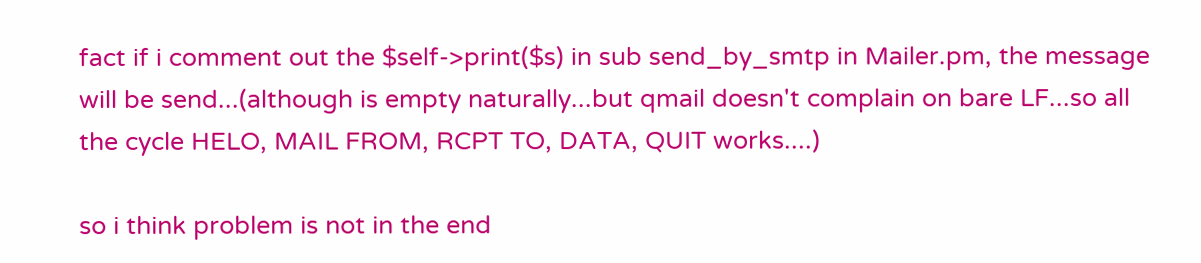fact if i comment out the $self->print($s) in sub send_by_smtp in Mailer.pm, the message will be send...(although is empty naturally...but qmail doesn't complain on bare LF...so all the cycle HELO, MAIL FROM, RCPT TO, DATA, QUIT works....)

so i think problem is not in the end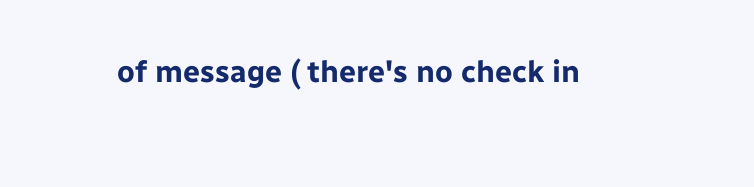of message ( there's no check in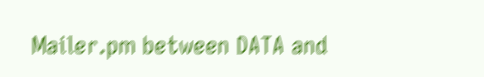Mailer.pm between DATA and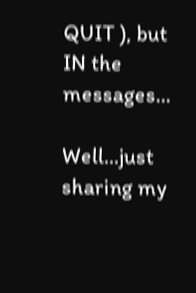QUIT ), but IN the messages...

Well...just sharing my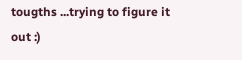tougths ...trying to figure it out :)